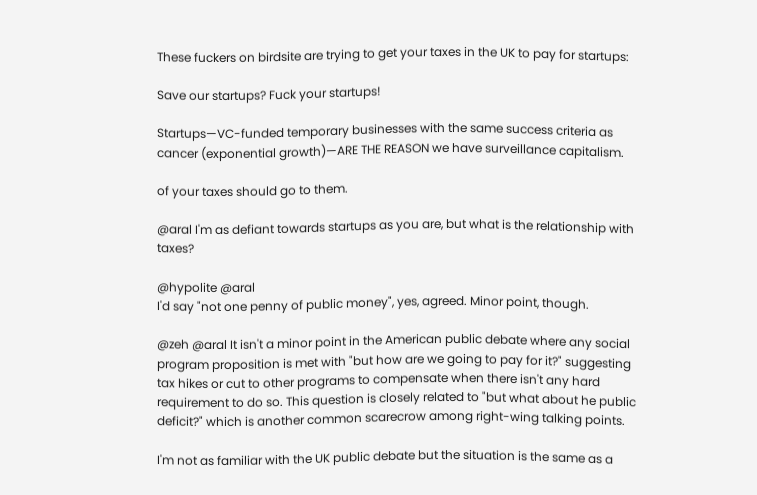These fuckers on birdsite are trying to get your taxes in the UK to pay for startups:

Save our startups? Fuck your startups!

Startups—VC-funded temporary businesses with the same success criteria as cancer (exponential growth)—ARE THE REASON we have surveillance capitalism.

of your taxes should go to them.

@aral I'm as defiant towards startups as you are, but what is the relationship with taxes?

@hypolite @aral
I'd say "not one penny of public money", yes, agreed. Minor point, though.

@zeh @aral It isn't a minor point in the American public debate where any social program proposition is met with "but how are we going to pay for it?" suggesting tax hikes or cut to other programs to compensate when there isn't any hard requirement to do so. This question is closely related to "but what about he public deficit?" which is another common scarecrow among right-wing talking points.

I'm not as familiar with the UK public debate but the situation is the same as a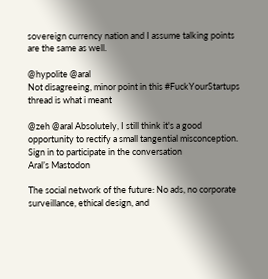sovereign currency nation and I assume talking points are the same as well.

@hypolite @aral
Not disagreeing, minor point in this #FuckYourStartups thread is what i meant

@zeh @aral Absolutely, I still think it's a good opportunity to rectify a small tangential misconception.
Sign in to participate in the conversation
Aral’s Mastodon

The social network of the future: No ads, no corporate surveillance, ethical design, and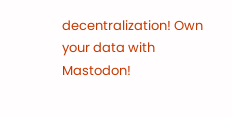decentralization! Own your data with Mastodon!